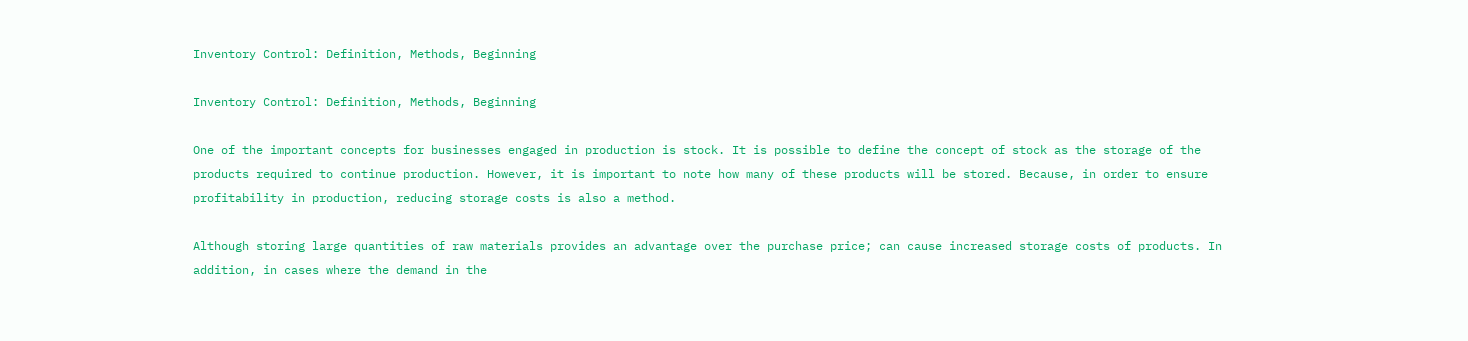Inventory Control: Definition, Methods, Beginning

Inventory Control: Definition, Methods, Beginning

One of the important concepts for businesses engaged in production is stock. It is possible to define the concept of stock as the storage of the products required to continue production. However, it is important to note how many of these products will be stored. Because, in order to ensure profitability in production, reducing storage costs is also a method.

Although storing large quantities of raw materials provides an advantage over the purchase price; can cause increased storage costs of products. In addition, in cases where the demand in the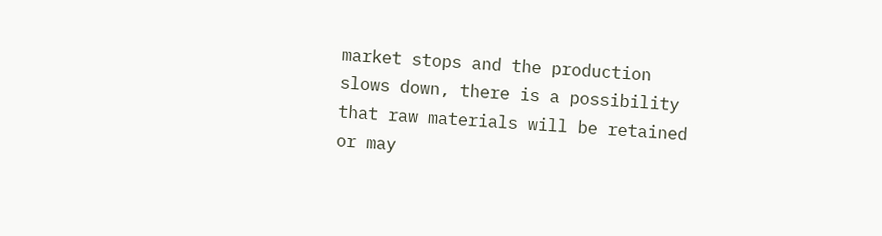market stops and the production slows down, there is a possibility that raw materials will be retained or may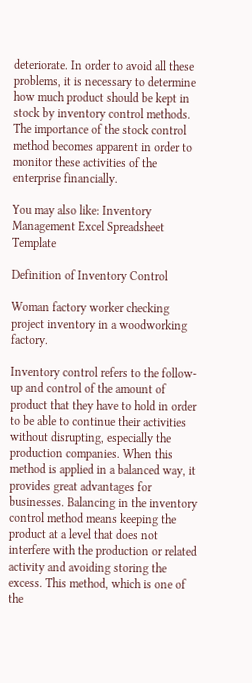deteriorate. In order to avoid all these problems, it is necessary to determine how much product should be kept in stock by inventory control methods. The importance of the stock control method becomes apparent in order to monitor these activities of the enterprise financially.

You may also like: Inventory Management Excel Spreadsheet Template

Definition of Inventory Control

Woman factory worker checking project inventory in a woodworking factory.

Inventory control refers to the follow-up and control of the amount of product that they have to hold in order to be able to continue their activities without disrupting, especially the production companies. When this method is applied in a balanced way, it provides great advantages for businesses. Balancing in the inventory control method means keeping the product at a level that does not interfere with the production or related activity and avoiding storing the excess. This method, which is one of the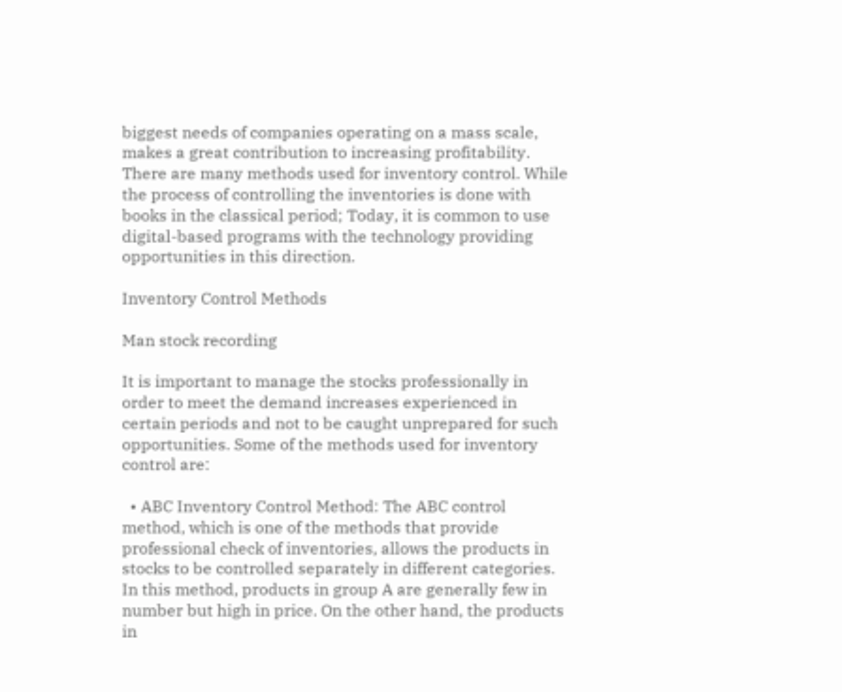biggest needs of companies operating on a mass scale, makes a great contribution to increasing profitability. There are many methods used for inventory control. While the process of controlling the inventories is done with books in the classical period; Today, it is common to use digital-based programs with the technology providing opportunities in this direction.

Inventory Control Methods

Man stock recording

It is important to manage the stocks professionally in order to meet the demand increases experienced in certain periods and not to be caught unprepared for such opportunities. Some of the methods used for inventory control are:

  • ABC Inventory Control Method: The ABC control method, which is one of the methods that provide professional check of inventories, allows the products in stocks to be controlled separately in different categories. In this method, products in group A are generally few in number but high in price. On the other hand, the products in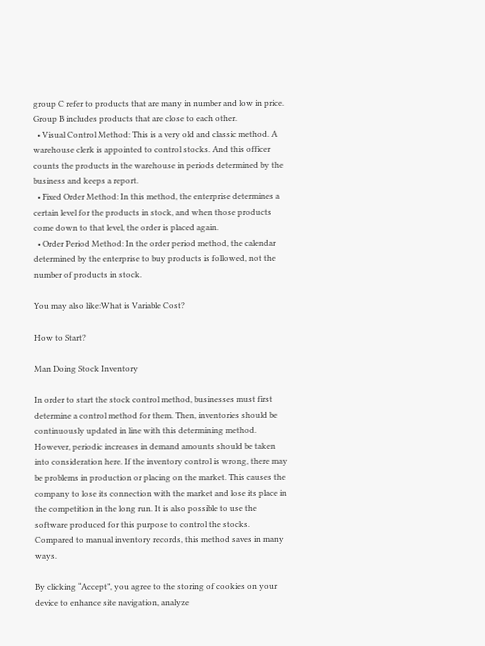group C refer to products that are many in number and low in price. Group B includes products that are close to each other.
  • Visual Control Method: This is a very old and classic method. A warehouse clerk is appointed to control stocks. And this officer counts the products in the warehouse in periods determined by the business and keeps a report.
  • Fixed Order Method: In this method, the enterprise determines a certain level for the products in stock, and when those products come down to that level, the order is placed again.
  • Order Period Method: In the order period method, the calendar determined by the enterprise to buy products is followed, not the number of products in stock.

You may also like:What is Variable Cost?

How to Start?

Man Doing Stock Inventory

In order to start the stock control method, businesses must first determine a control method for them. Then, inventories should be continuously updated in line with this determining method. However, periodic increases in demand amounts should be taken into consideration here. If the inventory control is wrong, there may be problems in production or placing on the market. This causes the company to lose its connection with the market and lose its place in the competition in the long run. It is also possible to use the software produced for this purpose to control the stocks. Compared to manual inventory records, this method saves in many ways.

By clicking “Accept”, you agree to the storing of cookies on your device to enhance site navigation, analyze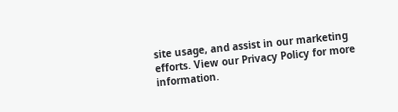site usage, and assist in our marketing efforts. View our Privacy Policy for more information.